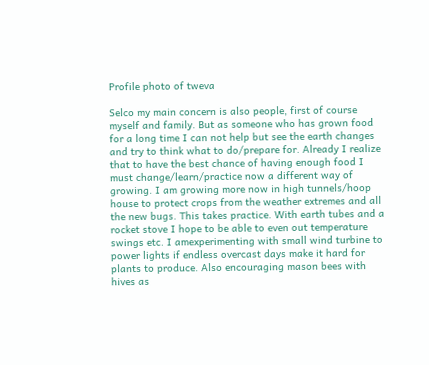Profile photo of tweva

Selco my main concern is also people, first of course myself and family. But as someone who has grown food for a long time I can not help but see the earth changes and try to think what to do/prepare for. Already I realize that to have the best chance of having enough food I must change/learn/practice now a different way of growing. I am growing more now in high tunnels/hoop house to protect crops from the weather extremes and all the new bugs. This takes practice. With earth tubes and a rocket stove I hope to be able to even out temperature swings etc. I amexperimenting with small wind turbine to power lights if endless overcast days make it hard for plants to produce. Also encouraging mason bees with hives as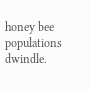honey bee populations dwindle.